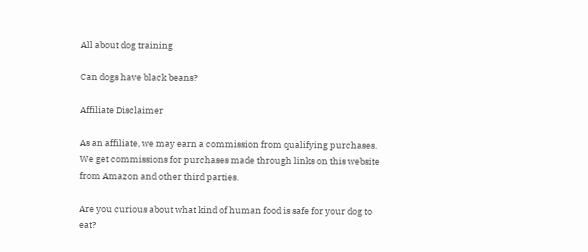All about dog training

Can dogs have black beans?

Affiliate Disclaimer

As an affiliate, we may earn a commission from qualifying purchases. We get commissions for purchases made through links on this website from Amazon and other third parties.

Are you curious about what kind of human food is safe for your dog to eat?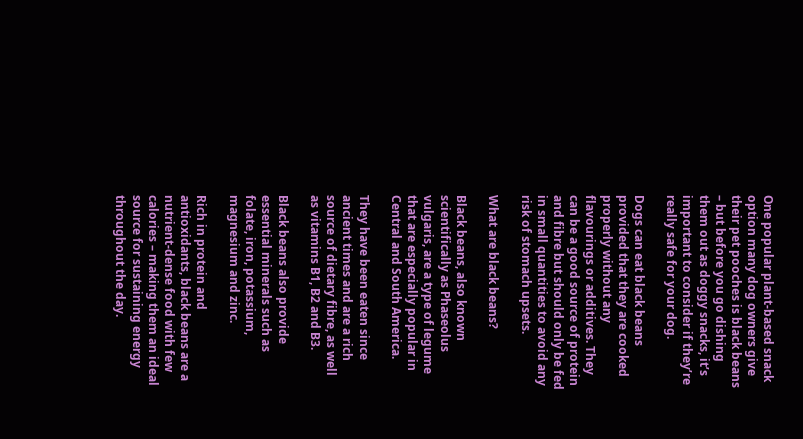One popular plant-based snack option many dog owners give their pet pooches is black beans – but before you go dishing them out as doggy snacks, it’s important to consider if they’re really safe for your dog.

Dogs can eat black beans provided that they are cooked properly without any flavourings or additives. They can be a good source of protein and fibre but should only be fed in small quantities to avoid any risk of stomach upsets.

What are black beans?

Black beans, also known scientifically as Phaseolus vulgaris, are a type of legume that are especially popular in Central and South America.

They have been eaten since ancient times and are a rich source of dietary fibre, as well as vitamins B1, B2 and B3.

Black beans also provide essential minerals such as folate, iron, potassium, magnesium and zinc.

Rich in protein and antioxidants, black beans are a nutrient-dense food with few calories – making them an ideal source for sustaining energy throughout the day.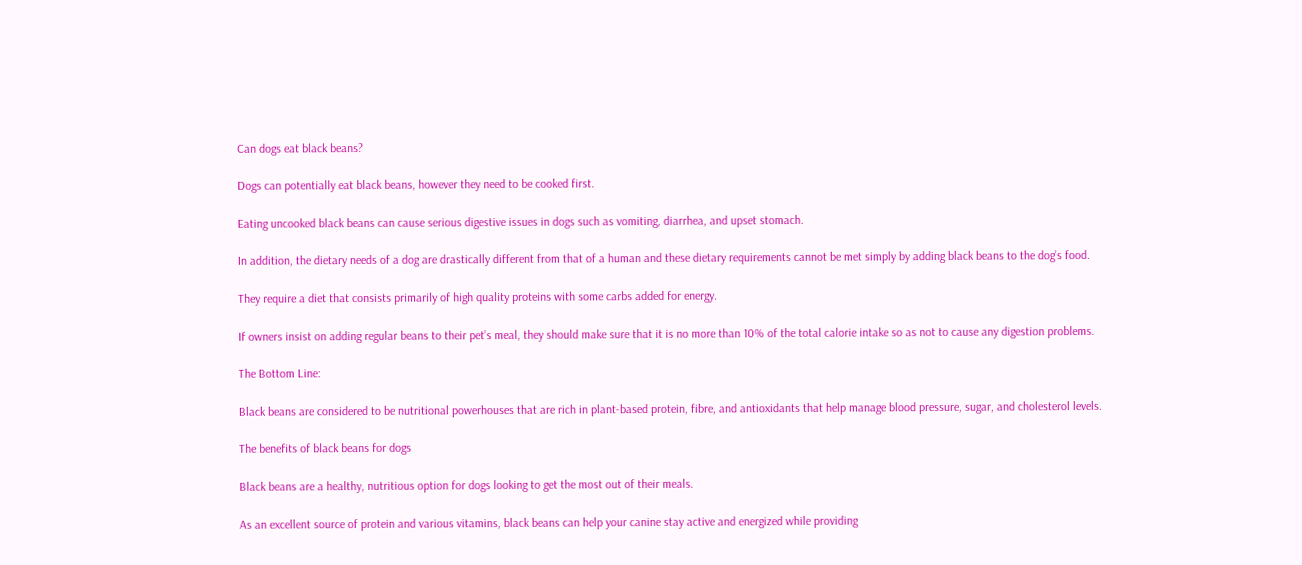Can dogs eat black beans?

Dogs can potentially eat black beans, however they need to be cooked first.

Eating uncooked black beans can cause serious digestive issues in dogs such as vomiting, diarrhea, and upset stomach.

In addition, the dietary needs of a dog are drastically different from that of a human and these dietary requirements cannot be met simply by adding black beans to the dog’s food.

They require a diet that consists primarily of high quality proteins with some carbs added for energy.

If owners insist on adding regular beans to their pet’s meal, they should make sure that it is no more than 10% of the total calorie intake so as not to cause any digestion problems.

The Bottom Line:

Black beans are considered to be nutritional powerhouses that are rich in plant-based protein, fibre, and antioxidants that help manage blood pressure, sugar, and cholesterol levels.

The benefits of black beans for dogs

Black beans are a healthy, nutritious option for dogs looking to get the most out of their meals.

As an excellent source of protein and various vitamins, black beans can help your canine stay active and energized while providing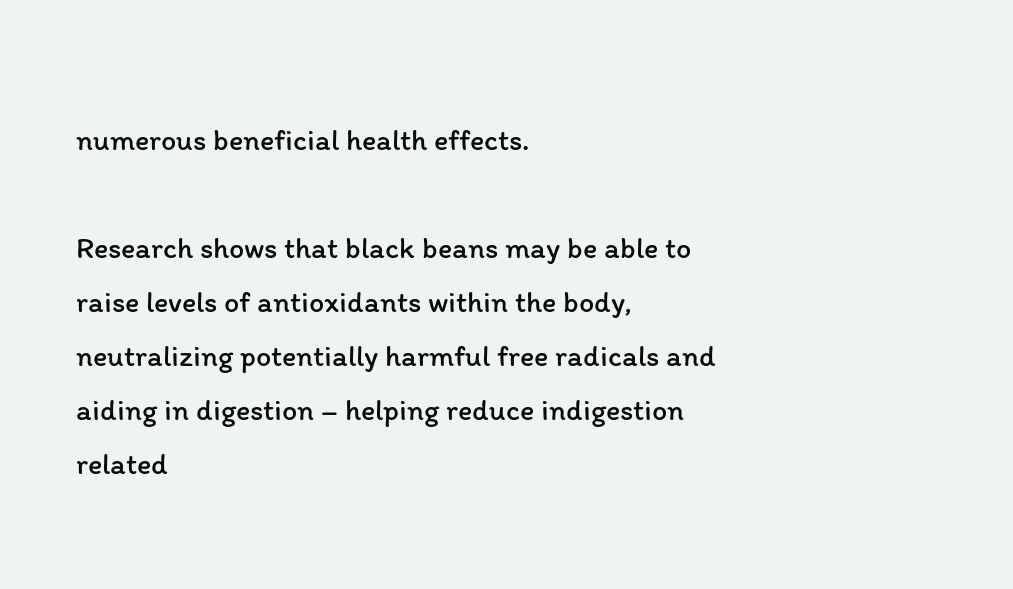numerous beneficial health effects.

Research shows that black beans may be able to raise levels of antioxidants within the body, neutralizing potentially harmful free radicals and aiding in digestion – helping reduce indigestion related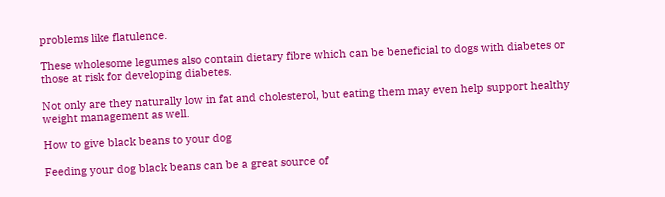problems like flatulence.

These wholesome legumes also contain dietary fibre which can be beneficial to dogs with diabetes or those at risk for developing diabetes.

Not only are they naturally low in fat and cholesterol, but eating them may even help support healthy weight management as well.

How to give black beans to your dog

Feeding your dog black beans can be a great source of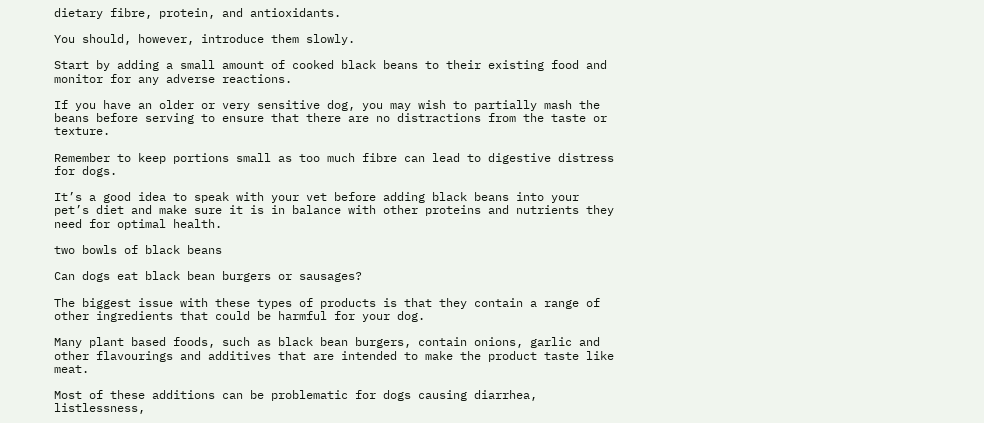dietary fibre, protein, and antioxidants.

You should, however, introduce them slowly.

Start by adding a small amount of cooked black beans to their existing food and monitor for any adverse reactions.

If you have an older or very sensitive dog, you may wish to partially mash the beans before serving to ensure that there are no distractions from the taste or texture.

Remember to keep portions small as too much fibre can lead to digestive distress for dogs.

It’s a good idea to speak with your vet before adding black beans into your pet’s diet and make sure it is in balance with other proteins and nutrients they need for optimal health.

two bowls of black beans

Can dogs eat black bean burgers or sausages?

The biggest issue with these types of products is that they contain a range of other ingredients that could be harmful for your dog.

Many plant based foods, such as black bean burgers, contain onions, garlic and other flavourings and additives that are intended to make the product taste like meat.

Most of these additions can be problematic for dogs causing diarrhea, listlessness,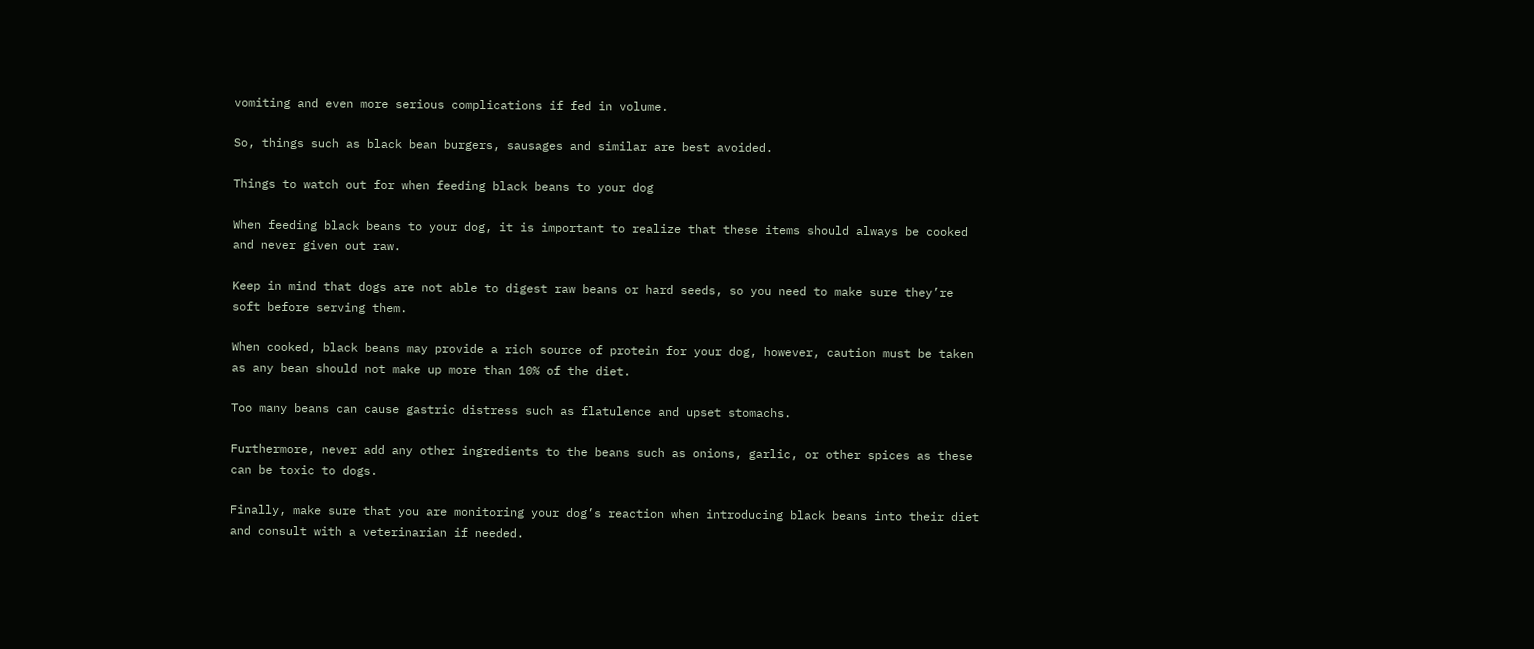vomiting and even more serious complications if fed in volume.

So, things such as black bean burgers, sausages and similar are best avoided.

Things to watch out for when feeding black beans to your dog

When feeding black beans to your dog, it is important to realize that these items should always be cooked and never given out raw.

Keep in mind that dogs are not able to digest raw beans or hard seeds, so you need to make sure they’re soft before serving them.

When cooked, black beans may provide a rich source of protein for your dog, however, caution must be taken as any bean should not make up more than 10% of the diet.

Too many beans can cause gastric distress such as flatulence and upset stomachs.

Furthermore, never add any other ingredients to the beans such as onions, garlic, or other spices as these can be toxic to dogs.

Finally, make sure that you are monitoring your dog’s reaction when introducing black beans into their diet and consult with a veterinarian if needed.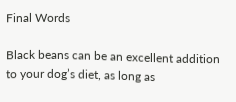Final Words

Black beans can be an excellent addition to your dog’s diet, as long as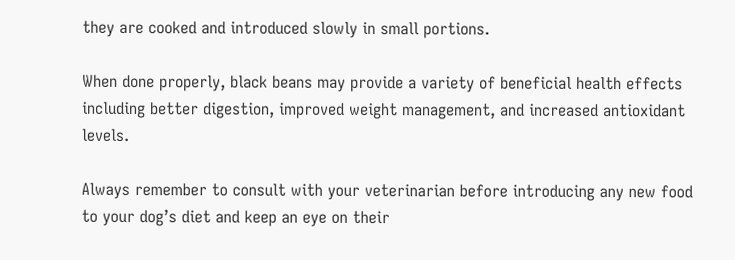they are cooked and introduced slowly in small portions.

When done properly, black beans may provide a variety of beneficial health effects including better digestion, improved weight management, and increased antioxidant levels.

Always remember to consult with your veterinarian before introducing any new food to your dog’s diet and keep an eye on their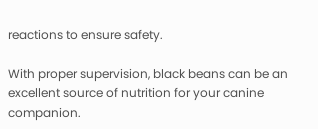reactions to ensure safety.

With proper supervision, black beans can be an excellent source of nutrition for your canine companion.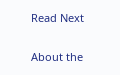Read Next

About the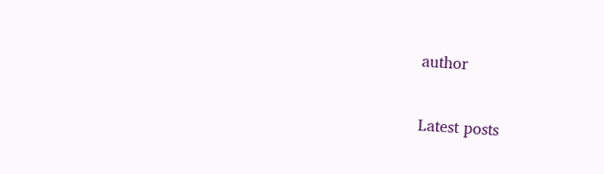author

Latest posts